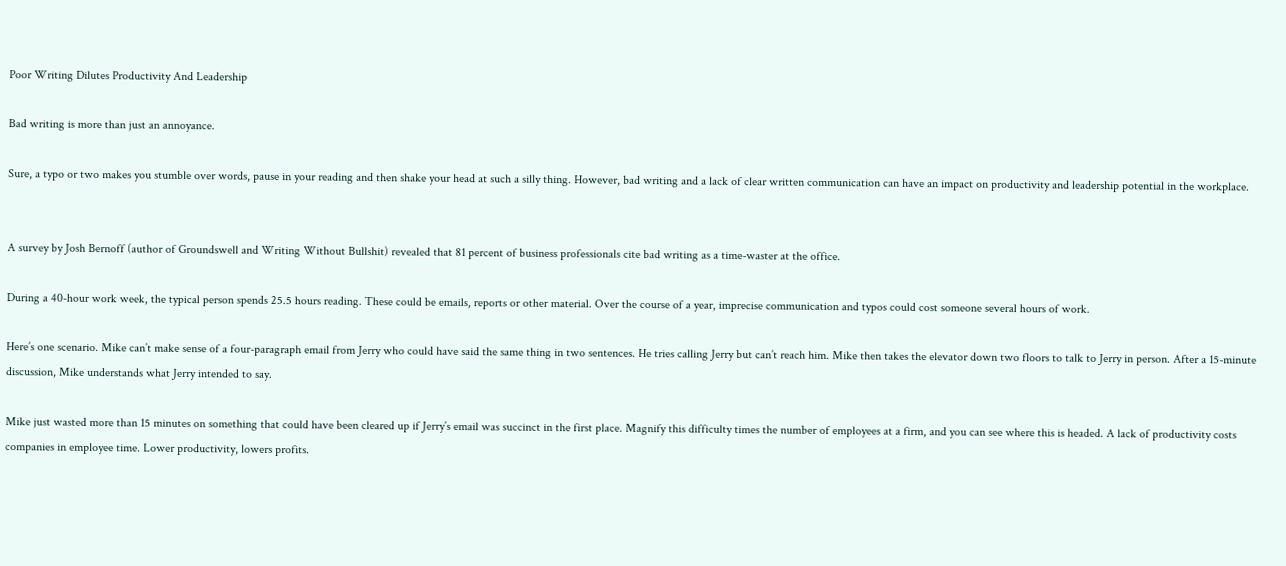Poor Writing Dilutes Productivity And Leadership

Bad writing is more than just an annoyance.

Sure, a typo or two makes you stumble over words, pause in your reading and then shake your head at such a silly thing. However, bad writing and a lack of clear written communication can have an impact on productivity and leadership potential in the workplace.


A survey by Josh Bernoff (author of Groundswell and Writing Without Bullshit) revealed that 81 percent of business professionals cite bad writing as a time-waster at the office.

During a 40-hour work week, the typical person spends 25.5 hours reading. These could be emails, reports or other material. Over the course of a year, imprecise communication and typos could cost someone several hours of work.

Here’s one scenario. Mike can’t make sense of a four-paragraph email from Jerry who could have said the same thing in two sentences. He tries calling Jerry but can’t reach him. Mike then takes the elevator down two floors to talk to Jerry in person. After a 15-minute discussion, Mike understands what Jerry intended to say.

Mike just wasted more than 15 minutes on something that could have been cleared up if Jerry’s email was succinct in the first place. Magnify this difficulty times the number of employees at a firm, and you can see where this is headed. A lack of productivity costs companies in employee time. Lower productivity, lowers profits.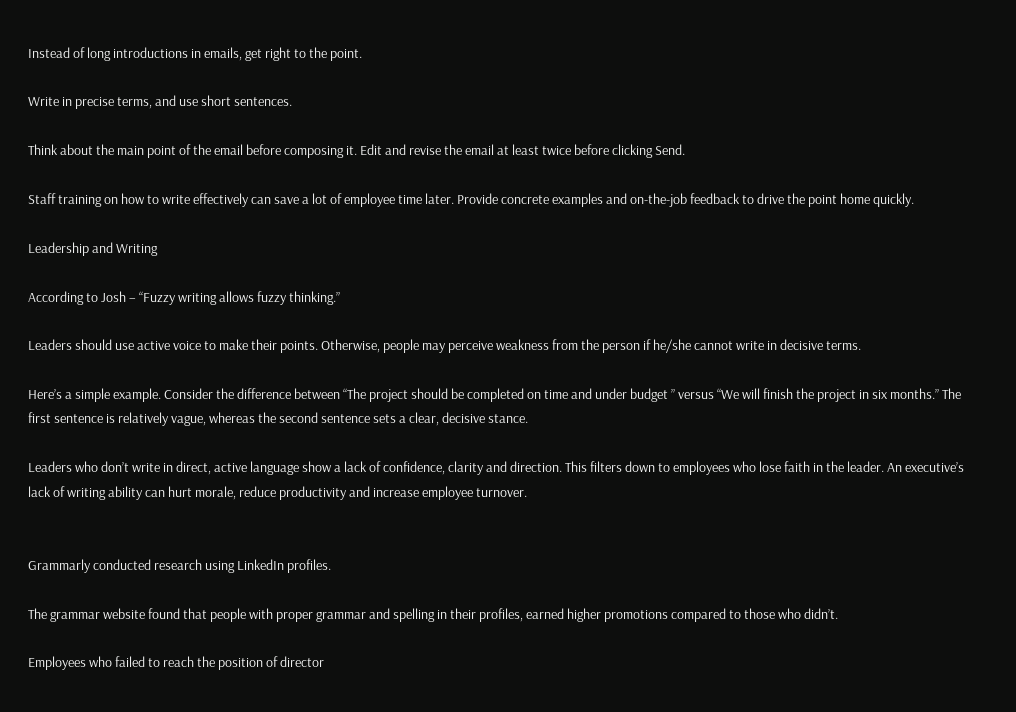Instead of long introductions in emails, get right to the point.

Write in precise terms, and use short sentences.

Think about the main point of the email before composing it. Edit and revise the email at least twice before clicking Send.

Staff training on how to write effectively can save a lot of employee time later. Provide concrete examples and on-the-job feedback to drive the point home quickly.

Leadership and Writing

According to Josh – “Fuzzy writing allows fuzzy thinking.”

Leaders should use active voice to make their points. Otherwise, people may perceive weakness from the person if he/she cannot write in decisive terms.

Here’s a simple example. Consider the difference between “The project should be completed on time and under budget ” versus “We will finish the project in six months.” The first sentence is relatively vague, whereas the second sentence sets a clear, decisive stance.

Leaders who don’t write in direct, active language show a lack of confidence, clarity and direction. This filters down to employees who lose faith in the leader. An executive’s lack of writing ability can hurt morale, reduce productivity and increase employee turnover.


Grammarly conducted research using LinkedIn profiles.

The grammar website found that people with proper grammar and spelling in their profiles, earned higher promotions compared to those who didn’t.

Employees who failed to reach the position of director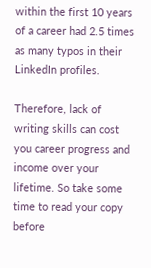within the first 10 years of a career had 2.5 times as many typos in their LinkedIn profiles.

Therefore, lack of writing skills can cost you career progress and income over your lifetime. So take some time to read your copy before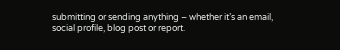submitting or sending anything – whether it’s an email, social profile, blog post or report.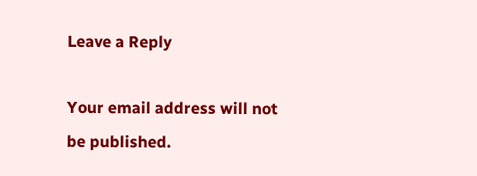Leave a Reply

Your email address will not be published.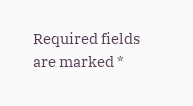Required fields are marked *